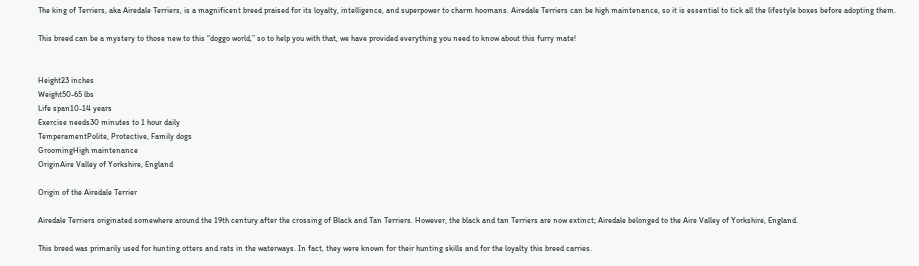The king of Terriers, aka Airedale Terriers, is a magnificent breed praised for its loyalty, intelligence, and superpower to charm hoomans. Airedale Terriers can be high maintenance, so it is essential to tick all the lifestyle boxes before adopting them.

This breed can be a mystery to those new to this “doggo world,” so to help you with that, we have provided everything you need to know about this furry mate!


Height23 inches
Weight50-65 lbs
Life span10-14 years
Exercise needs30 minutes to 1 hour daily
TemperamentPolite, Protective, Family dogs
GroomingHigh maintenance
OriginAire Valley of Yorkshire, England

Origin of the Airedale Terrier

Airedale Terriers originated somewhere around the 19th century after the crossing of Black and Tan Terriers. However, the black and tan Terriers are now extinct; Airedale belonged to the Aire Valley of Yorkshire, England.

This breed was primarily used for hunting otters and rats in the waterways. In fact, they were known for their hunting skills and for the loyalty this breed carries.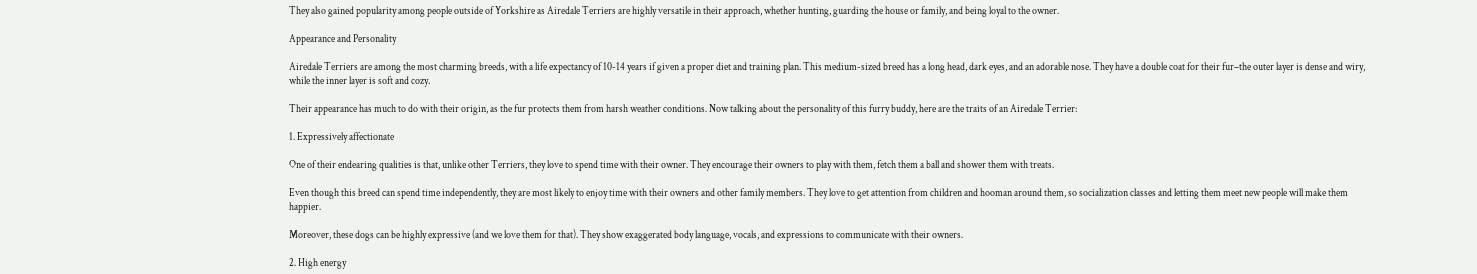They also gained popularity among people outside of Yorkshire as Airedale Terriers are highly versatile in their approach, whether hunting, guarding the house or family, and being loyal to the owner.

Appearance and Personality

Airedale Terriers are among the most charming breeds, with a life expectancy of 10-14 years if given a proper diet and training plan. This medium-sized breed has a long head, dark eyes, and an adorable nose. They have a double coat for their fur–the outer layer is dense and wiry, while the inner layer is soft and cozy.

Their appearance has much to do with their origin, as the fur protects them from harsh weather conditions. Now talking about the personality of this furry buddy, here are the traits of an Airedale Terrier:

1. Expressively affectionate

One of their endearing qualities is that, unlike other Terriers, they love to spend time with their owner. They encourage their owners to play with them, fetch them a ball and shower them with treats.

Even though this breed can spend time independently, they are most likely to enjoy time with their owners and other family members. They love to get attention from children and hooman around them, so socialization classes and letting them meet new people will make them happier.

Moreover, these dogs can be highly expressive (and we love them for that). They show exaggerated body language, vocals, and expressions to communicate with their owners.

2. High energy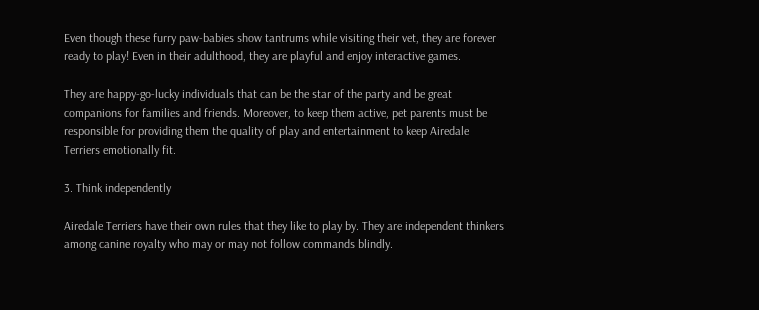Even though these furry paw-babies show tantrums while visiting their vet, they are forever ready to play! Even in their adulthood, they are playful and enjoy interactive games.

They are happy-go-lucky individuals that can be the star of the party and be great companions for families and friends. Moreover, to keep them active, pet parents must be responsible for providing them the quality of play and entertainment to keep Airedale Terriers emotionally fit.

3. Think independently

Airedale Terriers have their own rules that they like to play by. They are independent thinkers among canine royalty who may or may not follow commands blindly.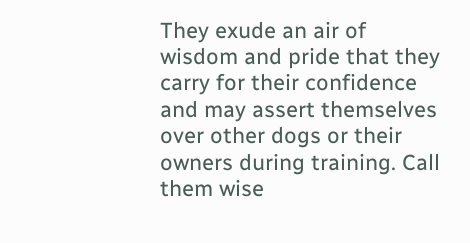They exude an air of wisdom and pride that they carry for their confidence and may assert themselves over other dogs or their owners during training. Call them wise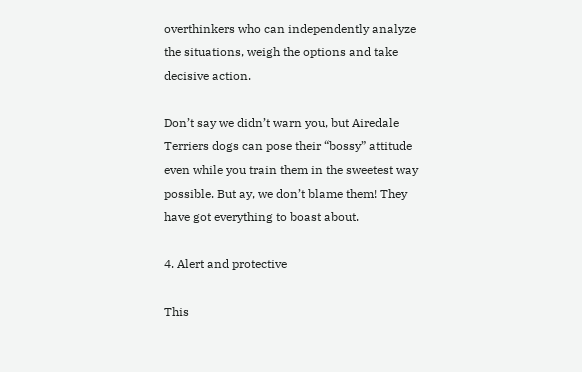overthinkers who can independently analyze the situations, weigh the options and take decisive action.

Don’t say we didn’t warn you, but Airedale Terriers dogs can pose their “bossy” attitude even while you train them in the sweetest way possible. But ay, we don’t blame them! They have got everything to boast about.

4. Alert and protective

This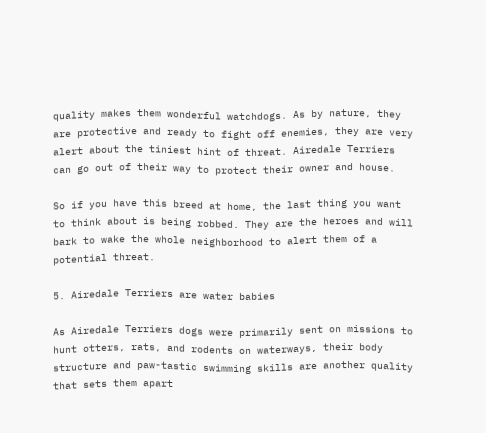quality makes them wonderful watchdogs. As by nature, they are protective and ready to fight off enemies, they are very alert about the tiniest hint of threat. Airedale Terriers can go out of their way to protect their owner and house.

So if you have this breed at home, the last thing you want to think about is being robbed. They are the heroes and will bark to wake the whole neighborhood to alert them of a potential threat.

5. Airedale Terriers are water babies

As Airedale Terriers dogs were primarily sent on missions to hunt otters, rats, and rodents on waterways, their body structure and paw-tastic swimming skills are another quality that sets them apart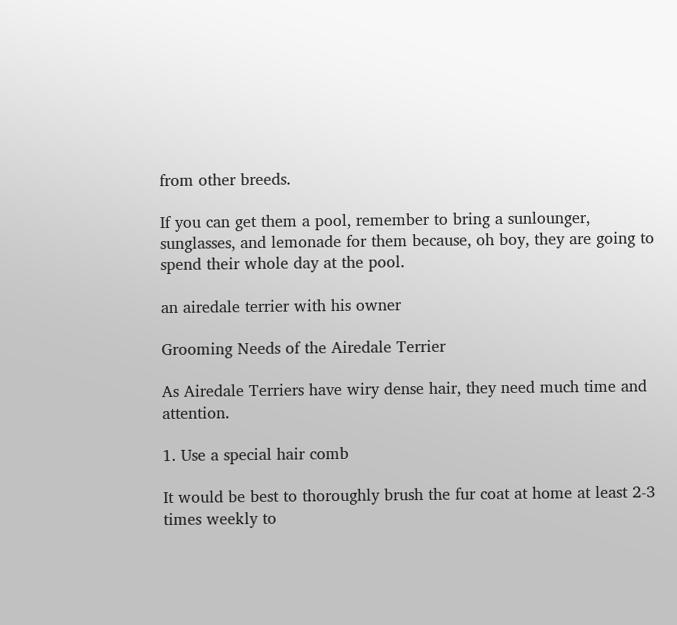from other breeds.

If you can get them a pool, remember to bring a sunlounger, sunglasses, and lemonade for them because, oh boy, they are going to spend their whole day at the pool.

an airedale terrier with his owner

Grooming Needs of the Airedale Terrier

As Airedale Terriers have wiry dense hair, they need much time and attention.

1. Use a special hair comb

It would be best to thoroughly brush the fur coat at home at least 2-3 times weekly to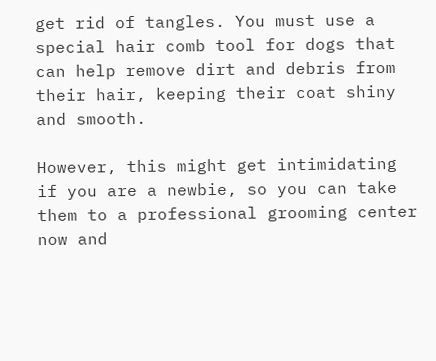get rid of tangles. You must use a special hair comb tool for dogs that can help remove dirt and debris from their hair, keeping their coat shiny and smooth.

However, this might get intimidating if you are a newbie, so you can take them to a professional grooming center now and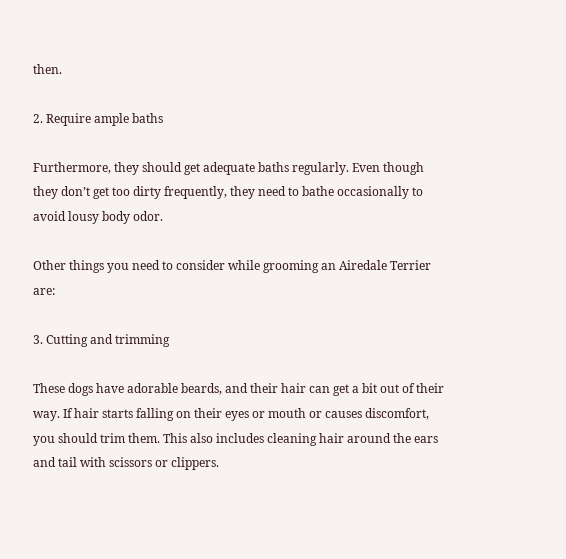then.

2. Require ample baths

Furthermore, they should get adequate baths regularly. Even though they don’t get too dirty frequently, they need to bathe occasionally to avoid lousy body odor.

Other things you need to consider while grooming an Airedale Terrier are:

3. Cutting and trimming

These dogs have adorable beards, and their hair can get a bit out of their way. If hair starts falling on their eyes or mouth or causes discomfort, you should trim them. This also includes cleaning hair around the ears and tail with scissors or clippers.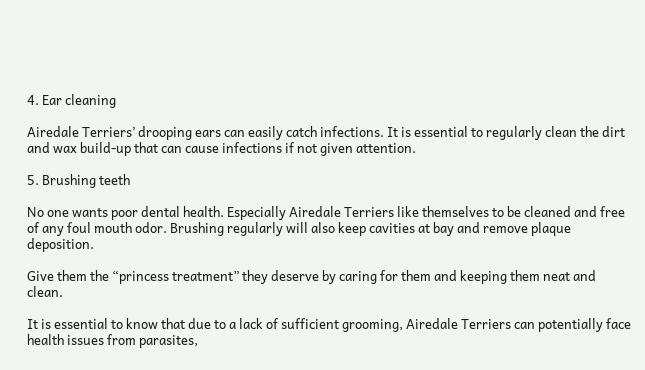4. Ear cleaning

Airedale Terriers’ drooping ears can easily catch infections. It is essential to regularly clean the dirt and wax build-up that can cause infections if not given attention.

5. Brushing teeth

No one wants poor dental health. Especially Airedale Terriers like themselves to be cleaned and free of any foul mouth odor. Brushing regularly will also keep cavities at bay and remove plaque deposition.

Give them the “princess treatment” they deserve by caring for them and keeping them neat and clean.

It is essential to know that due to a lack of sufficient grooming, Airedale Terriers can potentially face health issues from parasites,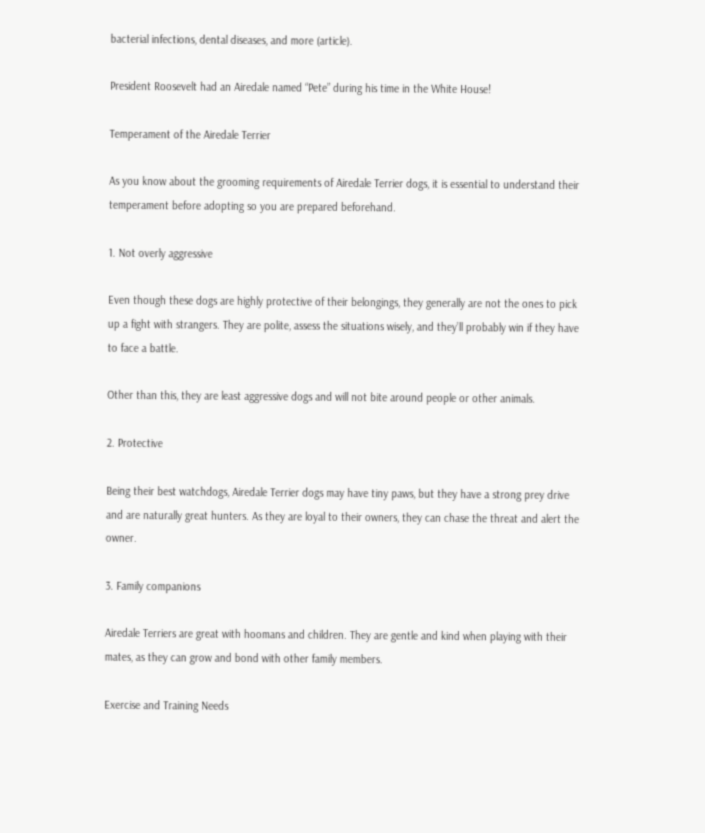bacterial infections, dental diseases, and more (article).

President Roosevelt had an Airedale named “Pete” during his time in the White House!

Temperament of the Airedale Terrier

As you know about the grooming requirements of Airedale Terrier dogs, it is essential to understand their temperament before adopting so you are prepared beforehand.

1. Not overly aggressive

Even though these dogs are highly protective of their belongings, they generally are not the ones to pick up a fight with strangers. They are polite, assess the situations wisely, and they’ll probably win if they have to face a battle.

Other than this, they are least aggressive dogs and will not bite around people or other animals.

2. Protective

Being their best watchdogs, Airedale Terrier dogs may have tiny paws, but they have a strong prey drive and are naturally great hunters. As they are loyal to their owners, they can chase the threat and alert the owner.

3. Family companions

Airedale Terriers are great with hoomans and children. They are gentle and kind when playing with their mates, as they can grow and bond with other family members.

Exercise and Training Needs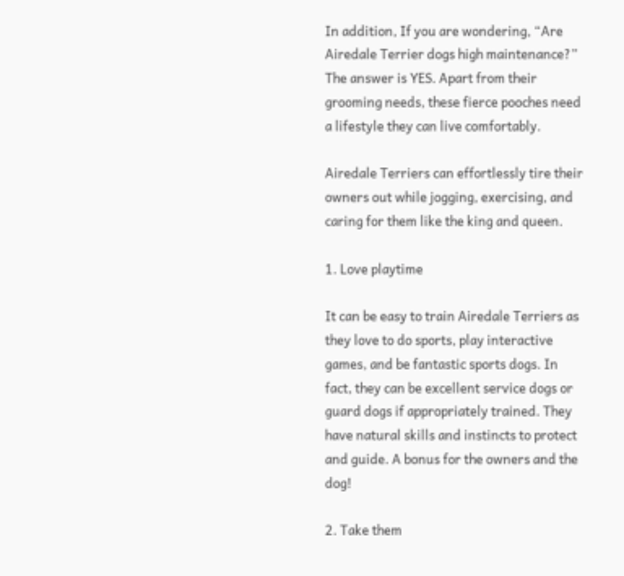In addition, If you are wondering, “Are Airedale Terrier dogs high maintenance?” The answer is YES. Apart from their grooming needs, these fierce pooches need a lifestyle they can live comfortably.

Airedale Terriers can effortlessly tire their owners out while jogging, exercising, and caring for them like the king and queen.

1. Love playtime

It can be easy to train Airedale Terriers as they love to do sports, play interactive games, and be fantastic sports dogs. In fact, they can be excellent service dogs or guard dogs if appropriately trained. They have natural skills and instincts to protect and guide. A bonus for the owners and the dog!

2. Take them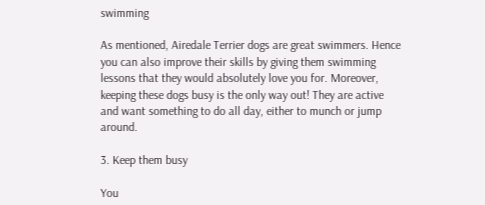swimming

As mentioned, Airedale Terrier dogs are great swimmers. Hence you can also improve their skills by giving them swimming lessons that they would absolutely love you for. Moreover, keeping these dogs busy is the only way out! They are active and want something to do all day, either to munch or jump around.

3. Keep them busy

You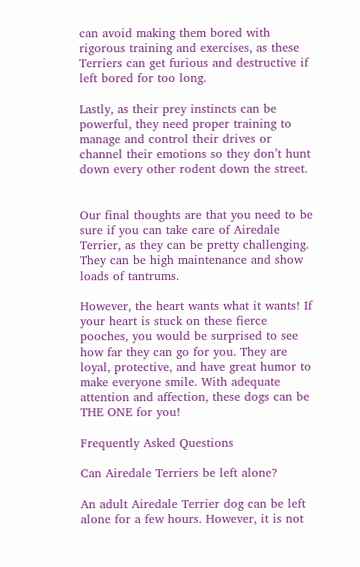can avoid making them bored with rigorous training and exercises, as these Terriers can get furious and destructive if left bored for too long.

Lastly, as their prey instincts can be powerful, they need proper training to manage and control their drives or channel their emotions so they don’t hunt down every other rodent down the street.


Our final thoughts are that you need to be sure if you can take care of Airedale Terrier, as they can be pretty challenging. They can be high maintenance and show loads of tantrums.

However, the heart wants what it wants! If your heart is stuck on these fierce pooches, you would be surprised to see how far they can go for you. They are loyal, protective, and have great humor to make everyone smile. With adequate attention and affection, these dogs can be THE ONE for you!

Frequently Asked Questions

Can Airedale Terriers be left alone?

An adult Airedale Terrier dog can be left alone for a few hours. However, it is not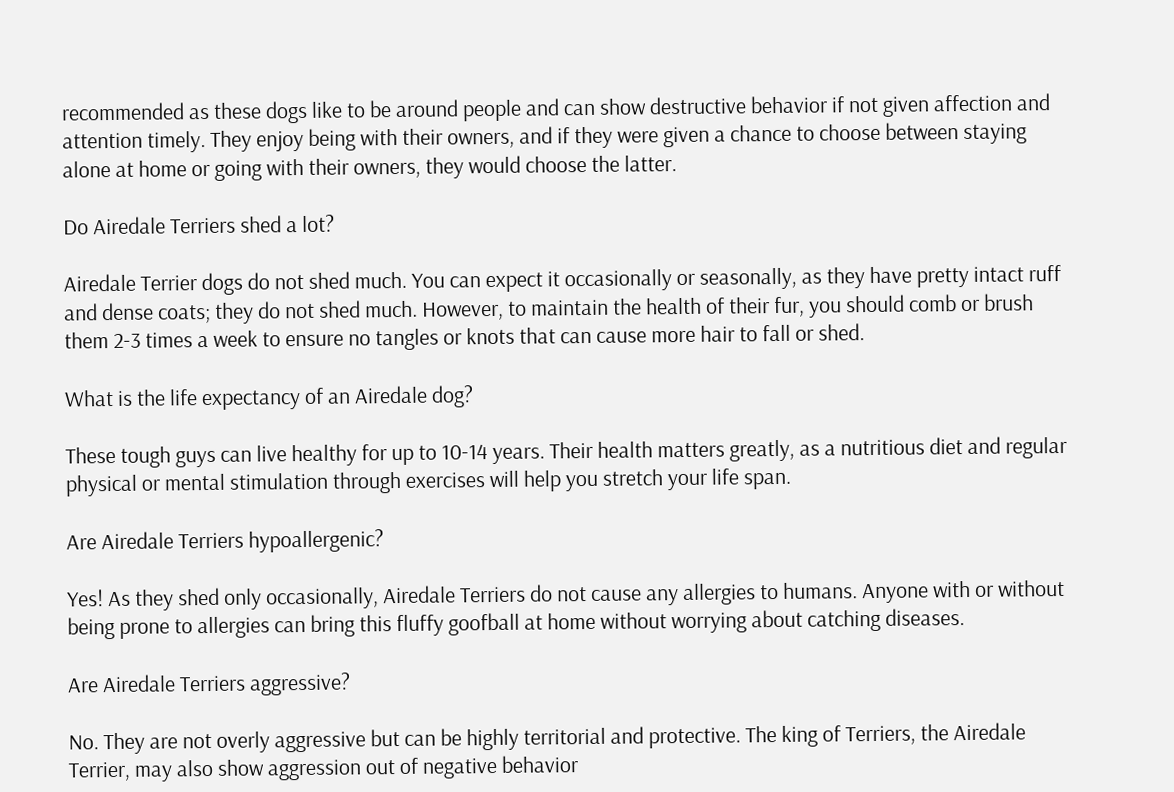recommended as these dogs like to be around people and can show destructive behavior if not given affection and attention timely. They enjoy being with their owners, and if they were given a chance to choose between staying alone at home or going with their owners, they would choose the latter.

Do Airedale Terriers shed a lot?

Airedale Terrier dogs do not shed much. You can expect it occasionally or seasonally, as they have pretty intact ruff and dense coats; they do not shed much. However, to maintain the health of their fur, you should comb or brush them 2-3 times a week to ensure no tangles or knots that can cause more hair to fall or shed.

What is the life expectancy of an Airedale dog?

These tough guys can live healthy for up to 10-14 years. Their health matters greatly, as a nutritious diet and regular physical or mental stimulation through exercises will help you stretch your life span.

Are Airedale Terriers hypoallergenic?

Yes! As they shed only occasionally, Airedale Terriers do not cause any allergies to humans. Anyone with or without being prone to allergies can bring this fluffy goofball at home without worrying about catching diseases.

Are Airedale Terriers aggressive?

No. They are not overly aggressive but can be highly territorial and protective. The king of Terriers, the Airedale Terrier, may also show aggression out of negative behavior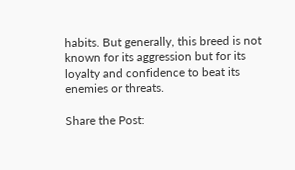habits. But generally, this breed is not known for its aggression but for its loyalty and confidence to beat its enemies or threats.

Share the Post: